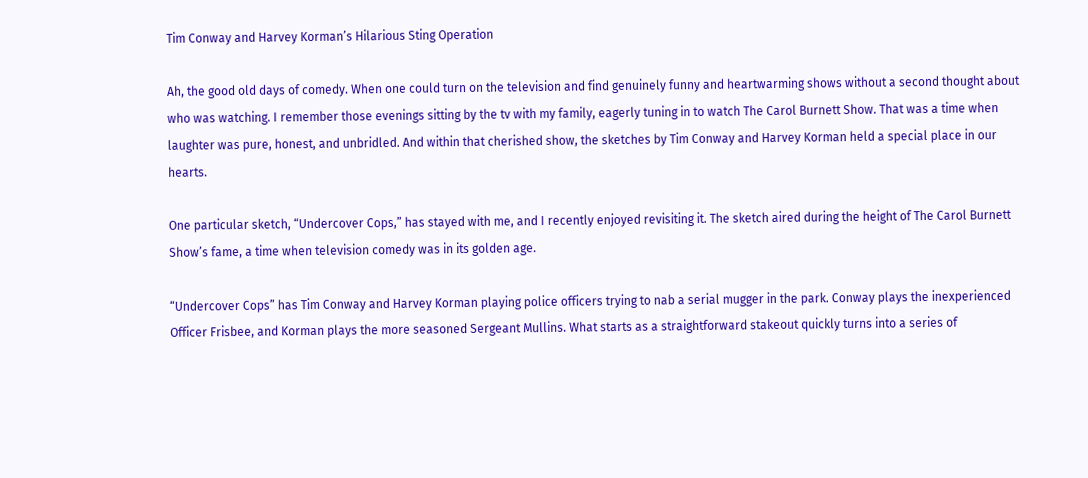Tim Conway and Harvey Korman’s Hilarious Sting Operation

Ah, the good old days of comedy. When one could turn on the television and find genuinely funny and heartwarming shows without a second thought about who was watching. I remember those evenings sitting by the tv with my family, eagerly tuning in to watch The Carol Burnett Show. That was a time when laughter was pure, honest, and unbridled. And within that cherished show, the sketches by Tim Conway and Harvey Korman held a special place in our hearts.

One particular sketch, “Undercover Cops,” has stayed with me, and I recently enjoyed revisiting it. The sketch aired during the height of The Carol Burnett Show’s fame, a time when television comedy was in its golden age.

“Undercover Cops” has Tim Conway and Harvey Korman playing police officers trying to nab a serial mugger in the park. Conway plays the inexperienced Officer Frisbee, and Korman plays the more seasoned Sergeant Mullins. What starts as a straightforward stakeout quickly turns into a series of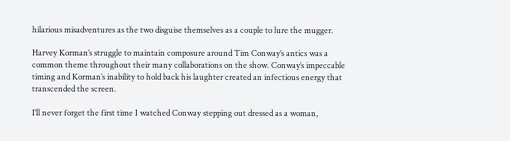hilarious misadventures as the two disguise themselves as a couple to lure the mugger.

Harvey Korman’s struggle to maintain composure around Tim Conway’s antics was a common theme throughout their many collaborations on the show. Conway’s impeccable timing and Korman’s inability to hold back his laughter created an infectious energy that transcended the screen.

I’ll never forget the first time I watched Conway stepping out dressed as a woman,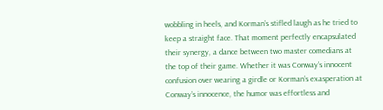wobbling in heels, and Korman’s stifled laugh as he tried to keep a straight face. That moment perfectly encapsulated their synergy, a dance between two master comedians at the top of their game. Whether it was Conway’s innocent confusion over wearing a girdle or Korman’s exasperation at Conway’s innocence, the humor was effortless and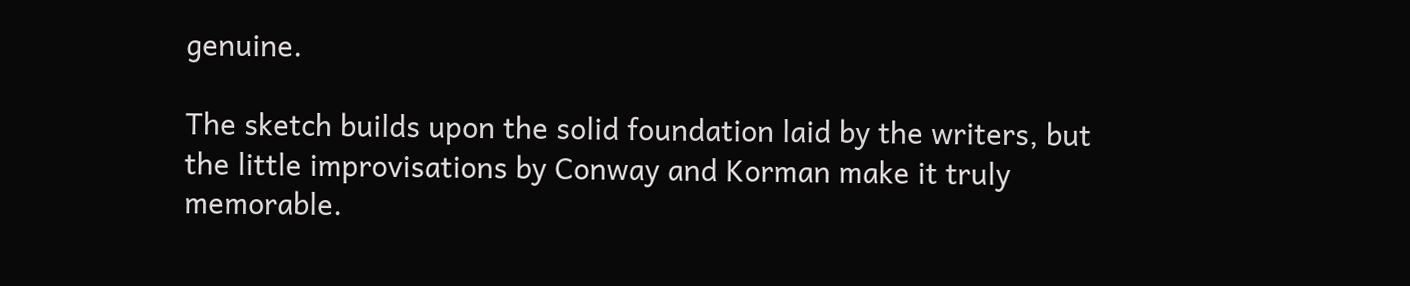genuine.

The sketch builds upon the solid foundation laid by the writers, but the little improvisations by Conway and Korman make it truly memorable.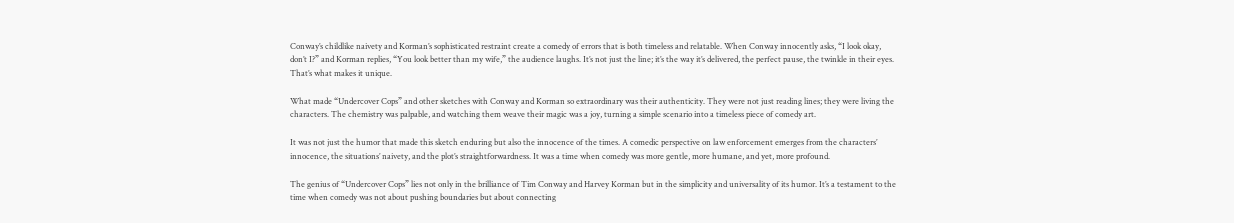Conway’s childlike naivety and Korman’s sophisticated restraint create a comedy of errors that is both timeless and relatable. When Conway innocently asks, “I look okay, don’t I?” and Korman replies, “You look better than my wife,” the audience laughs. It’s not just the line; it’s the way it’s delivered, the perfect pause, the twinkle in their eyes. That’s what makes it unique.

What made “Undercover Cops” and other sketches with Conway and Korman so extraordinary was their authenticity. They were not just reading lines; they were living the characters. The chemistry was palpable, and watching them weave their magic was a joy, turning a simple scenario into a timeless piece of comedy art.

It was not just the humor that made this sketch enduring but also the innocence of the times. A comedic perspective on law enforcement emerges from the characters’ innocence, the situations’ naivety, and the plot’s straightforwardness. It was a time when comedy was more gentle, more humane, and yet, more profound.

The genius of “Undercover Cops” lies not only in the brilliance of Tim Conway and Harvey Korman but in the simplicity and universality of its humor. It’s a testament to the time when comedy was not about pushing boundaries but about connecting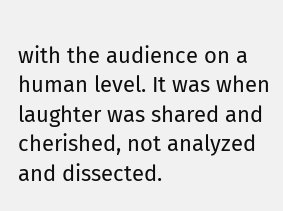with the audience on a human level. It was when laughter was shared and cherished, not analyzed and dissected.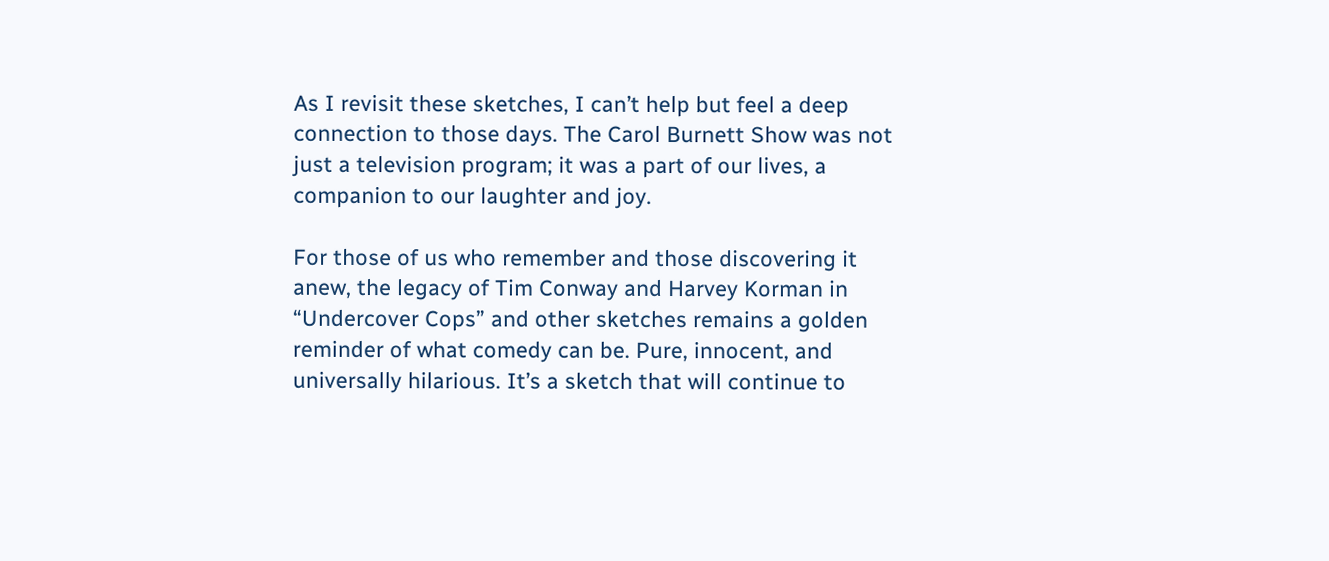As I revisit these sketches, I can’t help but feel a deep connection to those days. The Carol Burnett Show was not just a television program; it was a part of our lives, a companion to our laughter and joy.

For those of us who remember and those discovering it anew, the legacy of Tim Conway and Harvey Korman in “Undercover Cops” and other sketches remains a golden reminder of what comedy can be. Pure, innocent, and universally hilarious. It’s a sketch that will continue to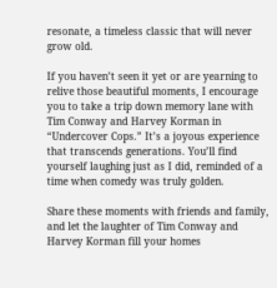resonate, a timeless classic that will never grow old.

If you haven’t seen it yet or are yearning to relive those beautiful moments, I encourage you to take a trip down memory lane with Tim Conway and Harvey Korman in “Undercover Cops.” It’s a joyous experience that transcends generations. You’ll find yourself laughing just as I did, reminded of a time when comedy was truly golden.

Share these moments with friends and family, and let the laughter of Tim Conway and Harvey Korman fill your homes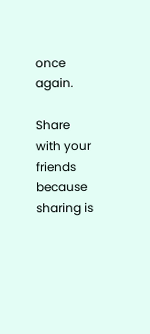once again.

Share with your friends because sharing is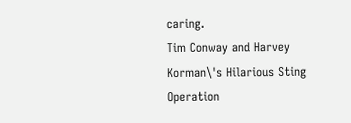caring.
Tim Conway and Harvey Korman\'s Hilarious Sting Operation